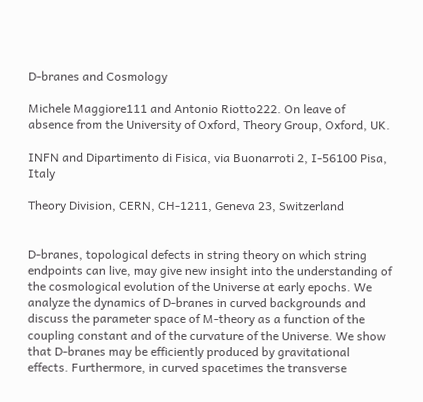D-branes and Cosmology

Michele Maggiore111 and Antonio Riotto222. On leave of absence from the University of Oxford, Theory Group, Oxford, UK.

INFN and Dipartimento di Fisica, via Buonarroti 2, I-56100 Pisa, Italy

Theory Division, CERN, CH-1211, Geneva 23, Switzerland


D-branes, topological defects in string theory on which string endpoints can live, may give new insight into the understanding of the cosmological evolution of the Universe at early epochs. We analyze the dynamics of D-branes in curved backgrounds and discuss the parameter space of M-theory as a function of the coupling constant and of the curvature of the Universe. We show that D-branes may be efficiently produced by gravitational effects. Furthermore, in curved spacetimes the transverse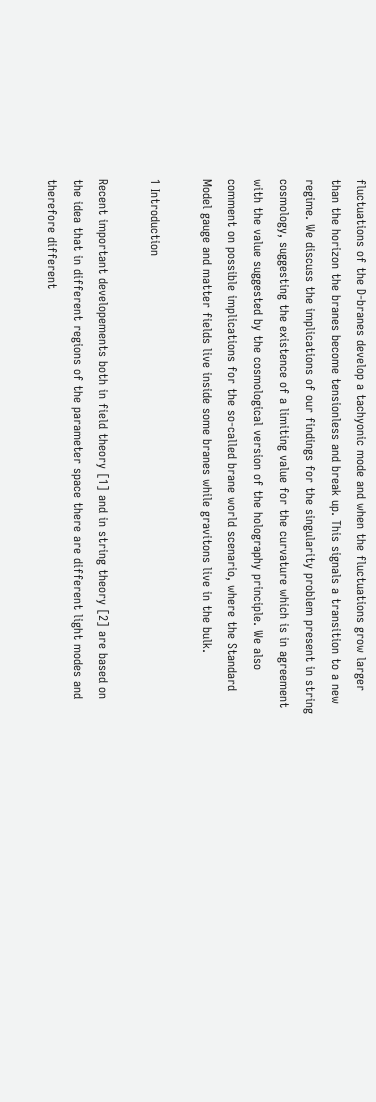fluctuations of the D-branes develop a tachyonic mode and when the fluctuations grow larger than the horizon the branes become tensionless and break up. This signals a transition to a new regime. We discuss the implications of our findings for the singularity problem present in string cosmology, suggesting the existence of a limiting value for the curvature which is in agreement with the value suggested by the cosmological version of the holography principle. We also comment on possible implications for the so-called brane world scenario, where the Standard Model gauge and matter fields live inside some branes while gravitons live in the bulk.

1 Introduction

Recent important developements both in field theory [1] and in string theory [2] are based on the idea that in different regions of the parameter space there are different light modes and therefore different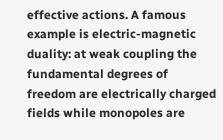effective actions. A famous example is electric-magnetic duality: at weak coupling the fundamental degrees of freedom are electrically charged fields while monopoles are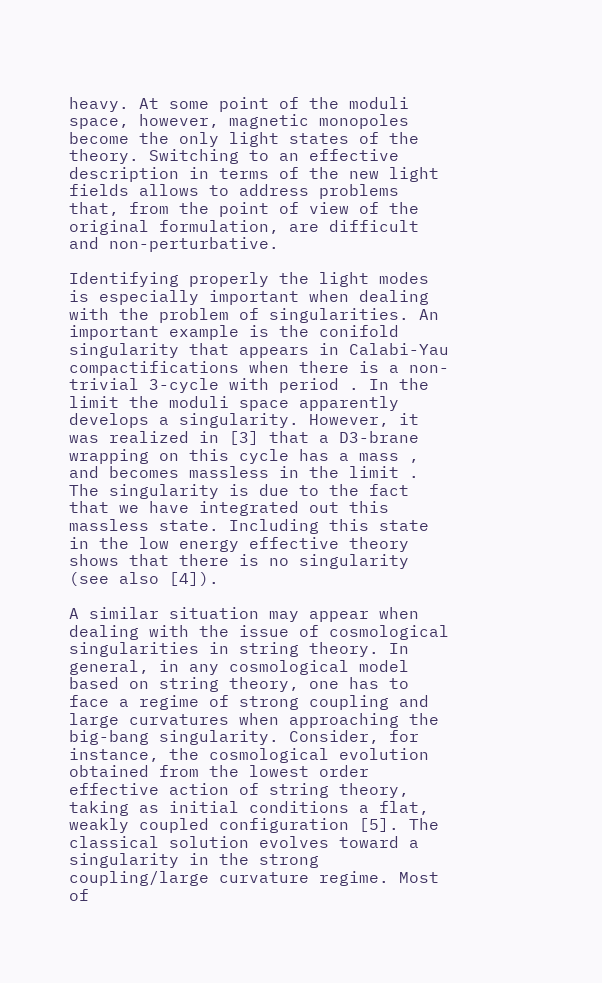heavy. At some point of the moduli space, however, magnetic monopoles become the only light states of the theory. Switching to an effective description in terms of the new light fields allows to address problems that, from the point of view of the original formulation, are difficult and non-perturbative.

Identifying properly the light modes is especially important when dealing with the problem of singularities. An important example is the conifold singularity that appears in Calabi-Yau compactifications when there is a non-trivial 3-cycle with period . In the limit the moduli space apparently develops a singularity. However, it was realized in [3] that a D3-brane wrapping on this cycle has a mass , and becomes massless in the limit . The singularity is due to the fact that we have integrated out this massless state. Including this state in the low energy effective theory shows that there is no singularity (see also [4]).

A similar situation may appear when dealing with the issue of cosmological singularities in string theory. In general, in any cosmological model based on string theory, one has to face a regime of strong coupling and large curvatures when approaching the big-bang singularity. Consider, for instance, the cosmological evolution obtained from the lowest order effective action of string theory, taking as initial conditions a flat, weakly coupled configuration [5]. The classical solution evolves toward a singularity in the strong coupling/large curvature regime. Most of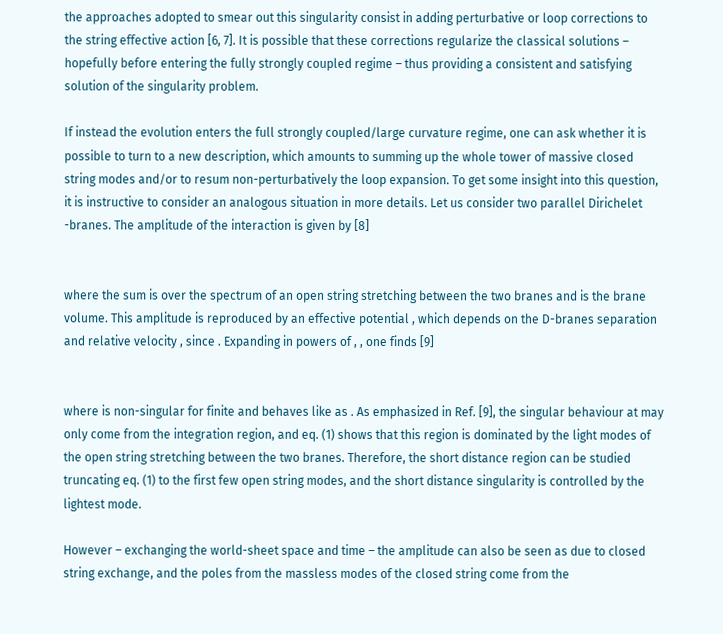the approaches adopted to smear out this singularity consist in adding perturbative or loop corrections to the string effective action [6, 7]. It is possible that these corrections regularize the classical solutions – hopefully before entering the fully strongly coupled regime – thus providing a consistent and satisfying solution of the singularity problem.

If instead the evolution enters the full strongly coupled/large curvature regime, one can ask whether it is possible to turn to a new description, which amounts to summing up the whole tower of massive closed string modes and/or to resum non-perturbatively the loop expansion. To get some insight into this question, it is instructive to consider an analogous situation in more details. Let us consider two parallel Dirichelet -branes. The amplitude of the interaction is given by [8]


where the sum is over the spectrum of an open string stretching between the two branes and is the brane volume. This amplitude is reproduced by an effective potential , which depends on the D-branes separation and relative velocity , since . Expanding in powers of , , one finds [9]


where is non-singular for finite and behaves like as . As emphasized in Ref. [9], the singular behaviour at may only come from the integration region, and eq. (1) shows that this region is dominated by the light modes of the open string stretching between the two branes. Therefore, the short distance region can be studied truncating eq. (1) to the first few open string modes, and the short distance singularity is controlled by the lightest mode.

However – exchanging the world-sheet space and time – the amplitude can also be seen as due to closed string exchange, and the poles from the massless modes of the closed string come from the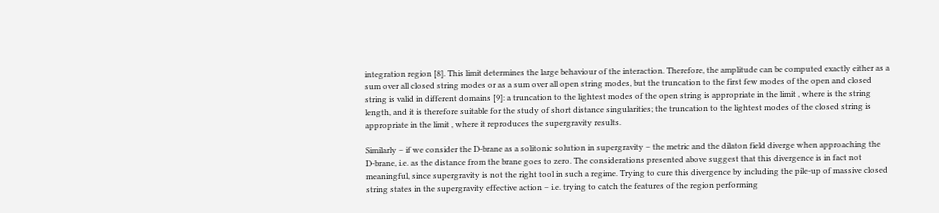integration region [8]. This limit determines the large behaviour of the interaction. Therefore, the amplitude can be computed exactly either as a sum over all closed string modes or as a sum over all open string modes, but the truncation to the first few modes of the open and closed string is valid in different domains [9]: a truncation to the lightest modes of the open string is appropriate in the limit , where is the string length, and it is therefore suitable for the study of short distance singularities; the truncation to the lightest modes of the closed string is appropriate in the limit , where it reproduces the supergravity results.

Similarly – if we consider the D-brane as a solitonic solution in supergravity – the metric and the dilaton field diverge when approaching the D-brane, i.e. as the distance from the brane goes to zero. The considerations presented above suggest that this divergence is in fact not meaningful, since supergravity is not the right tool in such a regime. Trying to cure this divergence by including the pile-up of massive closed string states in the supergravity effective action – i.e. trying to catch the features of the region performing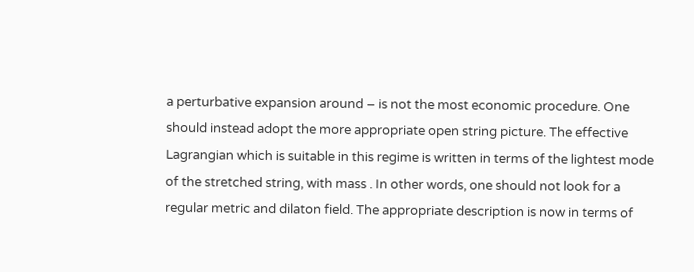a perturbative expansion around – is not the most economic procedure. One should instead adopt the more appropriate open string picture. The effective Lagrangian which is suitable in this regime is written in terms of the lightest mode of the stretched string, with mass . In other words, one should not look for a regular metric and dilaton field. The appropriate description is now in terms of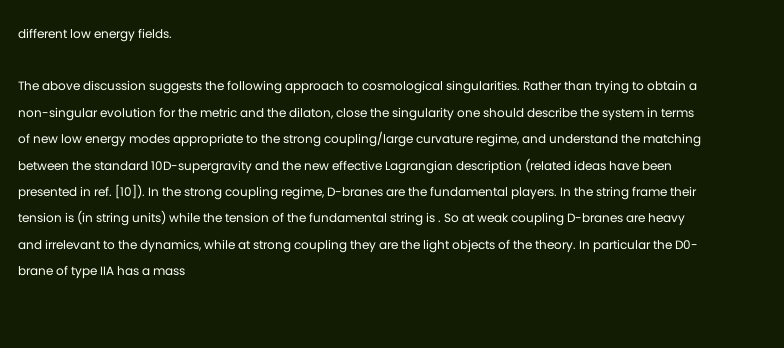different low energy fields.

The above discussion suggests the following approach to cosmological singularities. Rather than trying to obtain a non-singular evolution for the metric and the dilaton, close the singularity one should describe the system in terms of new low energy modes appropriate to the strong coupling/large curvature regime, and understand the matching between the standard 10D-supergravity and the new effective Lagrangian description (related ideas have been presented in ref. [10]). In the strong coupling regime, D-branes are the fundamental players. In the string frame their tension is (in string units) while the tension of the fundamental string is . So at weak coupling D-branes are heavy and irrelevant to the dynamics, while at strong coupling they are the light objects of the theory. In particular the D0-brane of type IIA has a mass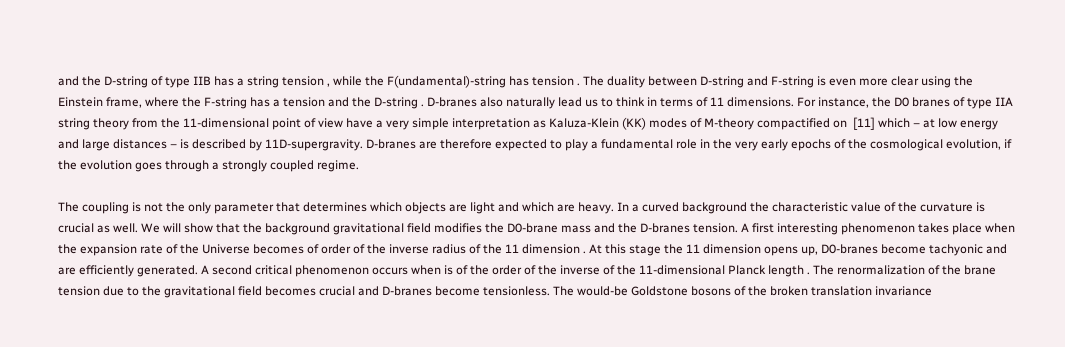and the D-string of type IIB has a string tension , while the F(undamental)-string has tension . The duality between D-string and F-string is even more clear using the Einstein frame, where the F-string has a tension and the D-string . D-branes also naturally lead us to think in terms of 11 dimensions. For instance, the D0 branes of type IIA string theory from the 11-dimensional point of view have a very simple interpretation as Kaluza-Klein (KK) modes of M-theory compactified on  [11] which – at low energy and large distances – is described by 11D-supergravity. D-branes are therefore expected to play a fundamental role in the very early epochs of the cosmological evolution, if the evolution goes through a strongly coupled regime.

The coupling is not the only parameter that determines which objects are light and which are heavy. In a curved background the characteristic value of the curvature is crucial as well. We will show that the background gravitational field modifies the D0-brane mass and the D-branes tension. A first interesting phenomenon takes place when the expansion rate of the Universe becomes of order of the inverse radius of the 11 dimension . At this stage the 11 dimension opens up, D0-branes become tachyonic and are efficiently generated. A second critical phenomenon occurs when is of the order of the inverse of the 11-dimensional Planck length . The renormalization of the brane tension due to the gravitational field becomes crucial and D-branes become tensionless. The would-be Goldstone bosons of the broken translation invariance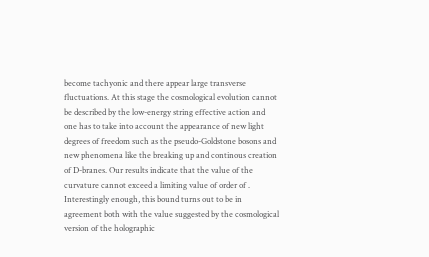become tachyonic and there appear large transverse fluctuations. At this stage the cosmological evolution cannot be described by the low-energy string effective action and one has to take into account the appearance of new light degrees of freedom such as the pseudo-Goldstone bosons and new phenomena like the breaking up and continous creation of D-branes. Our results indicate that the value of the curvature cannot exceed a limiting value of order of . Interestingly enough, this bound turns out to be in agreement both with the value suggested by the cosmological version of the holographic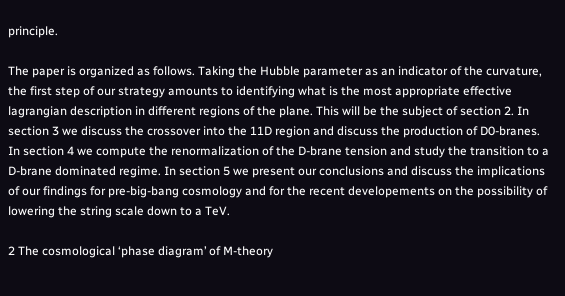principle.

The paper is organized as follows. Taking the Hubble parameter as an indicator of the curvature, the first step of our strategy amounts to identifying what is the most appropriate effective lagrangian description in different regions of the plane. This will be the subject of section 2. In section 3 we discuss the crossover into the 11D region and discuss the production of D0-branes. In section 4 we compute the renormalization of the D-brane tension and study the transition to a D-brane dominated regime. In section 5 we present our conclusions and discuss the implications of our findings for pre-big-bang cosmology and for the recent developements on the possibility of lowering the string scale down to a TeV.

2 The cosmological ‘phase diagram’ of M-theory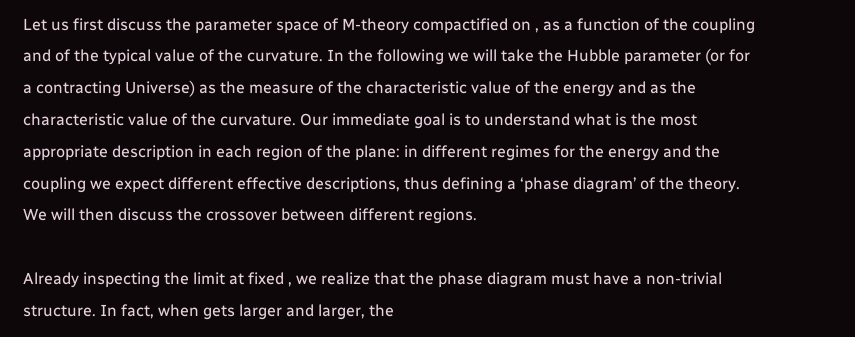Let us first discuss the parameter space of M-theory compactified on , as a function of the coupling and of the typical value of the curvature. In the following we will take the Hubble parameter (or for a contracting Universe) as the measure of the characteristic value of the energy and as the characteristic value of the curvature. Our immediate goal is to understand what is the most appropriate description in each region of the plane: in different regimes for the energy and the coupling we expect different effective descriptions, thus defining a ‘phase diagram’ of the theory. We will then discuss the crossover between different regions.

Already inspecting the limit at fixed , we realize that the phase diagram must have a non-trivial structure. In fact, when gets larger and larger, the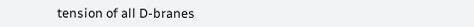tension of all D-branes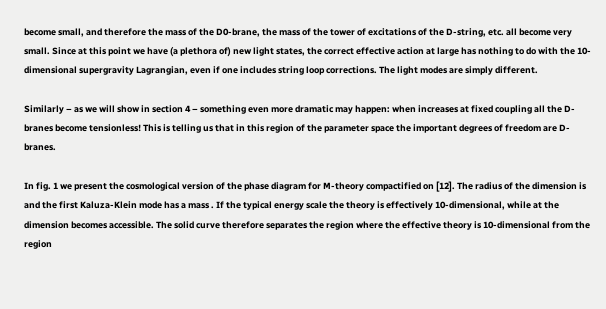become small, and therefore the mass of the D0-brane, the mass of the tower of excitations of the D-string, etc. all become very small. Since at this point we have (a plethora of) new light states, the correct effective action at large has nothing to do with the 10-dimensional supergravity Lagrangian, even if one includes string loop corrections. The light modes are simply different.

Similarly – as we will show in section 4 – something even more dramatic may happen: when increases at fixed coupling all the D-branes become tensionless! This is telling us that in this region of the parameter space the important degrees of freedom are D-branes.

In fig. 1 we present the cosmological version of the phase diagram for M-theory compactified on [12]. The radius of the dimension is and the first Kaluza-Klein mode has a mass . If the typical energy scale the theory is effectively 10-dimensional, while at the dimension becomes accessible. The solid curve therefore separates the region where the effective theory is 10-dimensional from the region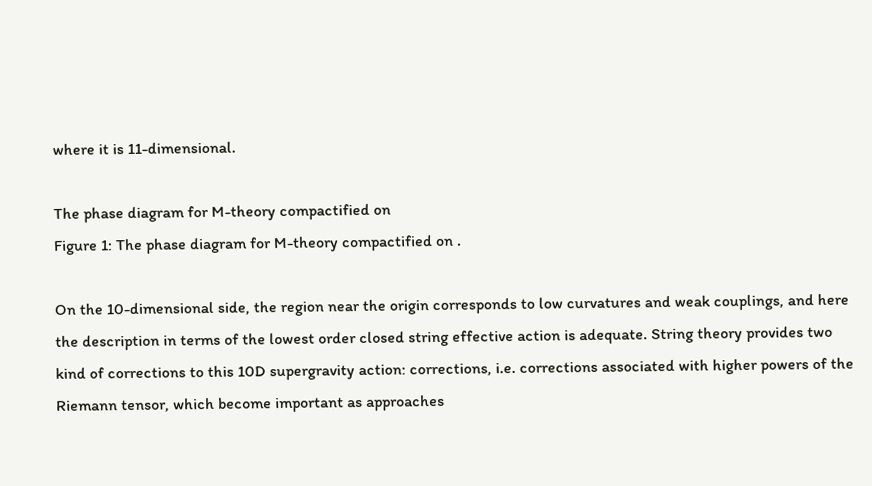where it is 11-dimensional.

The phase diagram for M-theory compactified on
Figure 1: The phase diagram for M-theory compactified on .

On the 10-dimensional side, the region near the origin corresponds to low curvatures and weak couplings, and here the description in terms of the lowest order closed string effective action is adequate. String theory provides two kind of corrections to this 10D supergravity action: corrections, i.e. corrections associated with higher powers of the Riemann tensor, which become important as approaches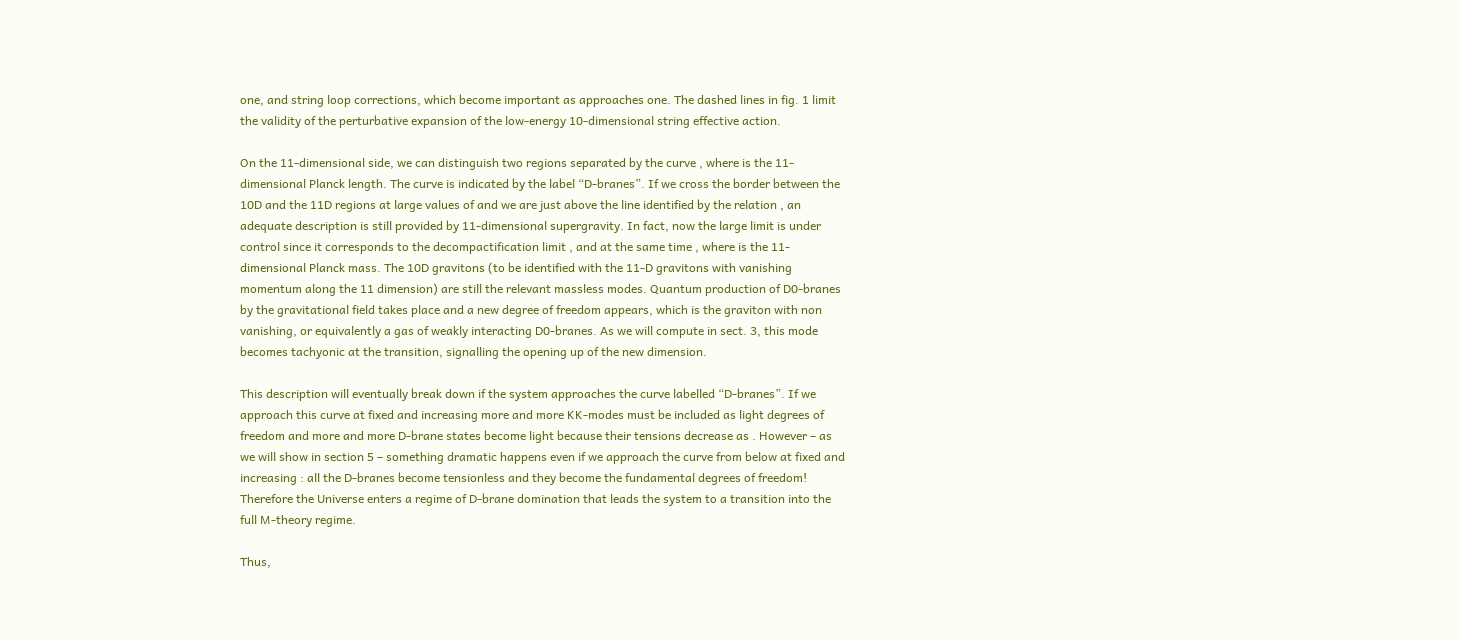one, and string loop corrections, which become important as approaches one. The dashed lines in fig. 1 limit the validity of the perturbative expansion of the low-energy 10-dimensional string effective action.

On the 11-dimensional side, we can distinguish two regions separated by the curve , where is the 11-dimensional Planck length. The curve is indicated by the label “D-branes”. If we cross the border between the 10D and the 11D regions at large values of and we are just above the line identified by the relation , an adequate description is still provided by 11-dimensional supergravity. In fact, now the large limit is under control since it corresponds to the decompactification limit , and at the same time , where is the 11-dimensional Planck mass. The 10D gravitons (to be identified with the 11-D gravitons with vanishing momentum along the 11 dimension) are still the relevant massless modes. Quantum production of D0-branes by the gravitational field takes place and a new degree of freedom appears, which is the graviton with non vanishing, or equivalently a gas of weakly interacting D0-branes. As we will compute in sect. 3, this mode becomes tachyonic at the transition, signalling the opening up of the new dimension.

This description will eventually break down if the system approaches the curve labelled “D-branes”. If we approach this curve at fixed and increasing more and more KK-modes must be included as light degrees of freedom and more and more D-brane states become light because their tensions decrease as . However – as we will show in section 5 – something dramatic happens even if we approach the curve from below at fixed and increasing : all the D-branes become tensionless and they become the fundamental degrees of freedom! Therefore the Universe enters a regime of D-brane domination that leads the system to a transition into the full M-theory regime.

Thus,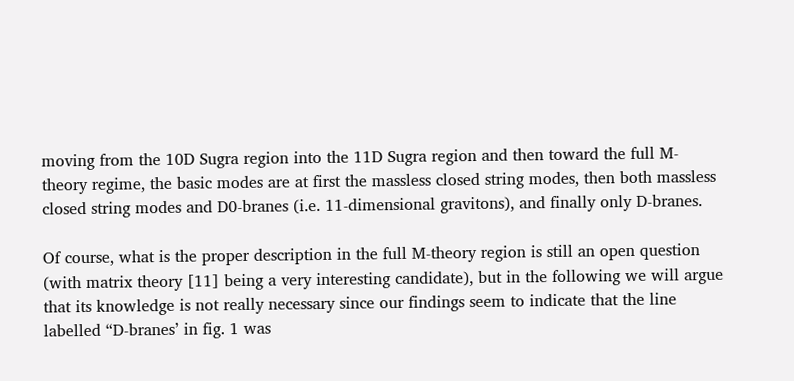moving from the 10D Sugra region into the 11D Sugra region and then toward the full M-theory regime, the basic modes are at first the massless closed string modes, then both massless closed string modes and D0-branes (i.e. 11-dimensional gravitons), and finally only D-branes.

Of course, what is the proper description in the full M-theory region is still an open question (with matrix theory [11] being a very interesting candidate), but in the following we will argue that its knowledge is not really necessary since our findings seem to indicate that the line labelled “D-branes’ in fig. 1 was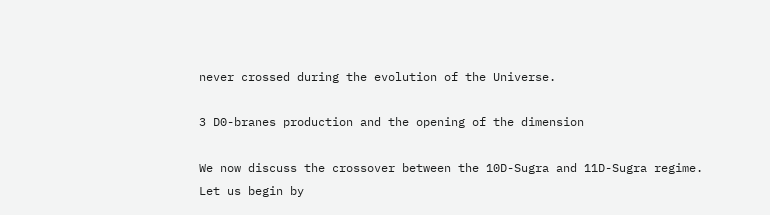never crossed during the evolution of the Universe.

3 D0-branes production and the opening of the dimension

We now discuss the crossover between the 10D-Sugra and 11D-Sugra regime. Let us begin by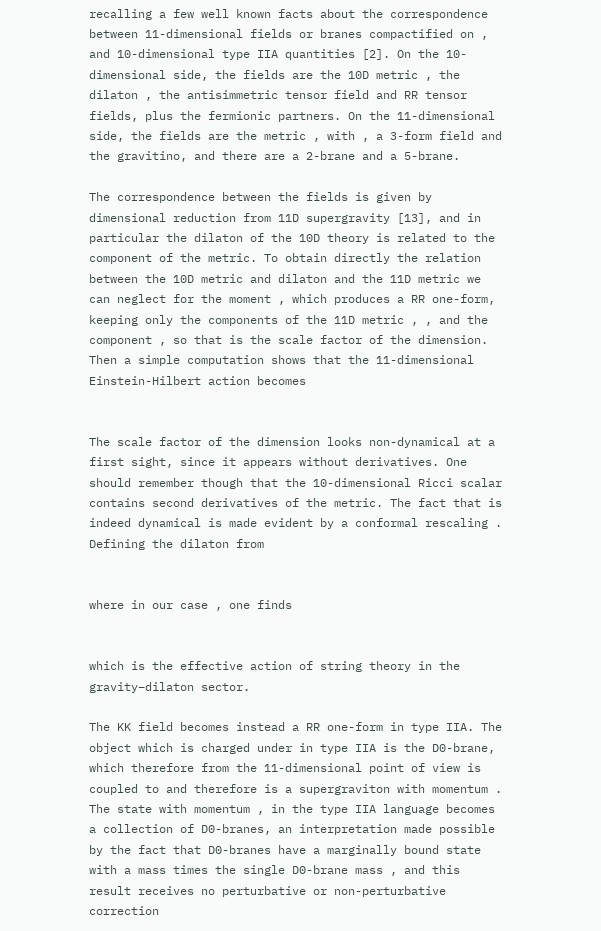recalling a few well known facts about the correspondence between 11-dimensional fields or branes compactified on , and 10-dimensional type IIA quantities [2]. On the 10-dimensional side, the fields are the 10D metric , the dilaton , the antisimmetric tensor field and RR tensor fields, plus the fermionic partners. On the 11-dimensional side, the fields are the metric , with , a 3-form field and the gravitino, and there are a 2-brane and a 5-brane.

The correspondence between the fields is given by dimensional reduction from 11D supergravity [13], and in particular the dilaton of the 10D theory is related to the component of the metric. To obtain directly the relation between the 10D metric and dilaton and the 11D metric we can neglect for the moment , which produces a RR one-form, keeping only the components of the 11D metric , , and the component , so that is the scale factor of the dimension. Then a simple computation shows that the 11-dimensional Einstein-Hilbert action becomes


The scale factor of the dimension looks non-dynamical at a first sight, since it appears without derivatives. One should remember though that the 10-dimensional Ricci scalar contains second derivatives of the metric. The fact that is indeed dynamical is made evident by a conformal rescaling . Defining the dilaton from


where in our case , one finds


which is the effective action of string theory in the gravity–dilaton sector.

The KK field becomes instead a RR one-form in type IIA. The object which is charged under in type IIA is the D0-brane, which therefore from the 11-dimensional point of view is coupled to and therefore is a supergraviton with momentum . The state with momentum , in the type IIA language becomes a collection of D0-branes, an interpretation made possible by the fact that D0-branes have a marginally bound state with a mass times the single D0-brane mass , and this result receives no perturbative or non-perturbative correction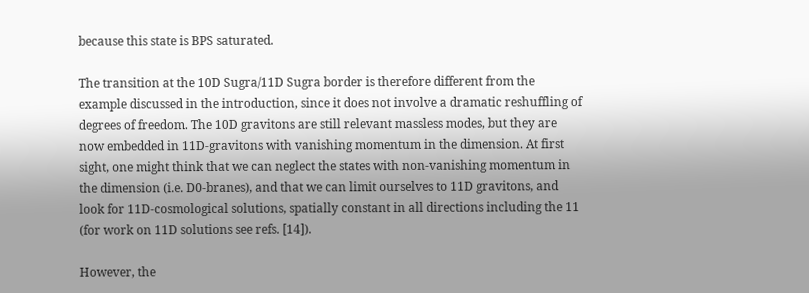because this state is BPS saturated.

The transition at the 10D Sugra/11D Sugra border is therefore different from the example discussed in the introduction, since it does not involve a dramatic reshuffling of degrees of freedom. The 10D gravitons are still relevant massless modes, but they are now embedded in 11D-gravitons with vanishing momentum in the dimension. At first sight, one might think that we can neglect the states with non-vanishing momentum in the dimension (i.e. D0-branes), and that we can limit ourselves to 11D gravitons, and look for 11D-cosmological solutions, spatially constant in all directions including the 11 (for work on 11D solutions see refs. [14]).

However, the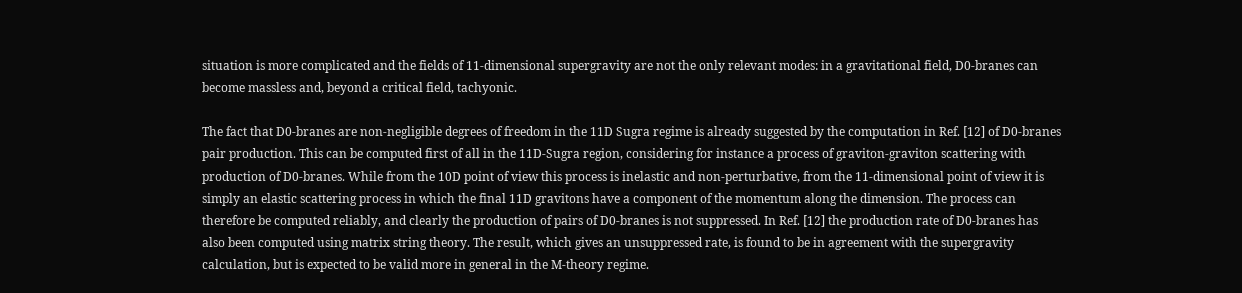situation is more complicated and the fields of 11-dimensional supergravity are not the only relevant modes: in a gravitational field, D0-branes can become massless and, beyond a critical field, tachyonic.

The fact that D0-branes are non-negligible degrees of freedom in the 11D Sugra regime is already suggested by the computation in Ref. [12] of D0-branes pair production. This can be computed first of all in the 11D-Sugra region, considering for instance a process of graviton-graviton scattering with production of D0-branes. While from the 10D point of view this process is inelastic and non-perturbative, from the 11-dimensional point of view it is simply an elastic scattering process in which the final 11D gravitons have a component of the momentum along the dimension. The process can therefore be computed reliably, and clearly the production of pairs of D0-branes is not suppressed. In Ref. [12] the production rate of D0-branes has also been computed using matrix string theory. The result, which gives an unsuppressed rate, is found to be in agreement with the supergravity calculation, but is expected to be valid more in general in the M-theory regime.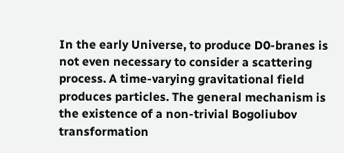In the early Universe, to produce D0-branes is not even necessary to consider a scattering process. A time-varying gravitational field produces particles. The general mechanism is the existence of a non-trivial Bogoliubov transformation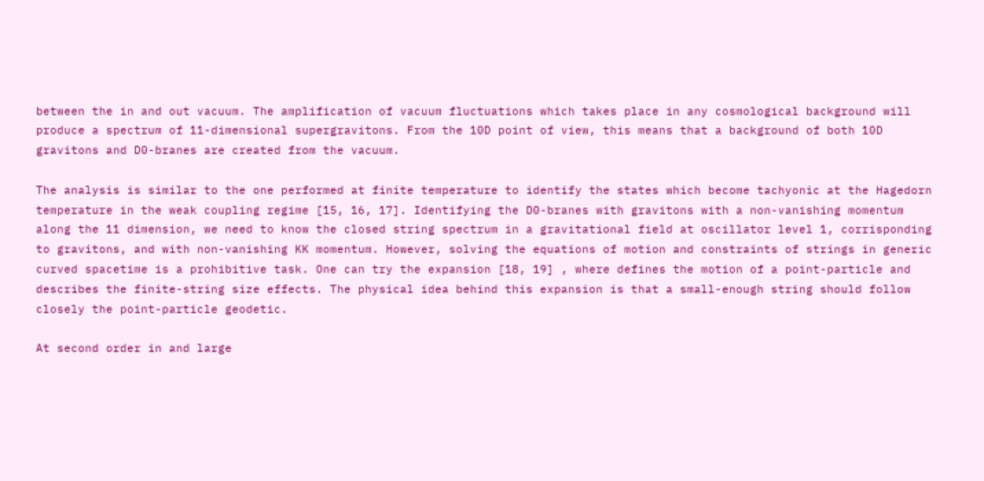between the in and out vacuum. The amplification of vacuum fluctuations which takes place in any cosmological background will produce a spectrum of 11-dimensional supergravitons. From the 10D point of view, this means that a background of both 10D gravitons and D0-branes are created from the vacuum.

The analysis is similar to the one performed at finite temperature to identify the states which become tachyonic at the Hagedorn temperature in the weak coupling regime [15, 16, 17]. Identifying the D0-branes with gravitons with a non-vanishing momentum along the 11 dimension, we need to know the closed string spectrum in a gravitational field at oscillator level 1, corrisponding to gravitons, and with non-vanishing KK momentum. However, solving the equations of motion and constraints of strings in generic curved spacetime is a prohibitive task. One can try the expansion [18, 19] , where defines the motion of a point-particle and describes the finite-string size effects. The physical idea behind this expansion is that a small-enough string should follow closely the point-particle geodetic.

At second order in and large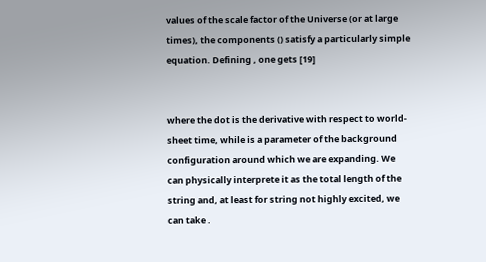values of the scale factor of the Universe (or at large times), the components () satisfy a particularly simple equation. Defining , one gets [19]


where the dot is the derivative with respect to world-sheet time, while is a parameter of the background configuration around which we are expanding. We can physically interprete it as the total length of the string and, at least for string not highly excited, we can take .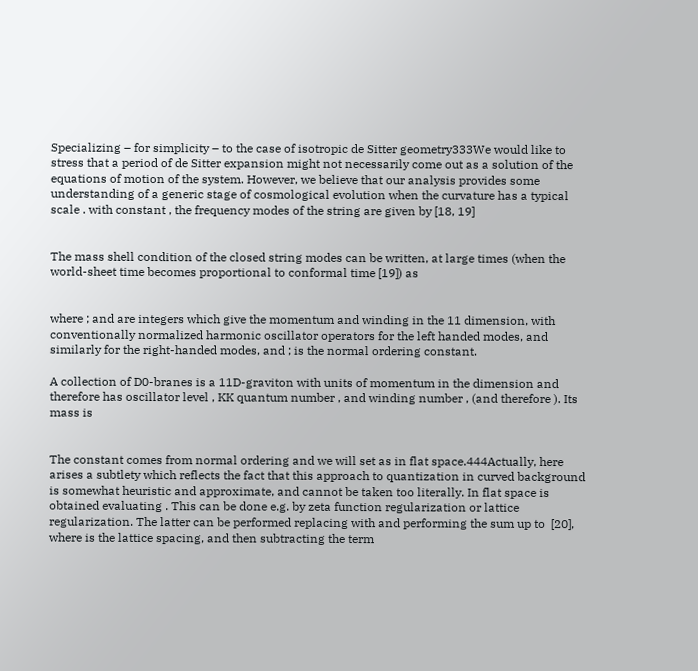Specializing – for simplicity – to the case of isotropic de Sitter geometry333We would like to stress that a period of de Sitter expansion might not necessarily come out as a solution of the equations of motion of the system. However, we believe that our analysis provides some understanding of a generic stage of cosmological evolution when the curvature has a typical scale . with constant , the frequency modes of the string are given by [18, 19]


The mass shell condition of the closed string modes can be written, at large times (when the world-sheet time becomes proportional to conformal time [19]) as


where ; and are integers which give the momentum and winding in the 11 dimension, with conventionally normalized harmonic oscillator operators for the left handed modes, and similarly for the right-handed modes, and ; is the normal ordering constant.

A collection of D0-branes is a 11D-graviton with units of momentum in the dimension and therefore has oscillator level , KK quantum number , and winding number , (and therefore ). Its mass is


The constant comes from normal ordering and we will set as in flat space.444Actually, here arises a subtlety which reflects the fact that this approach to quantization in curved background is somewhat heuristic and approximate, and cannot be taken too literally. In flat space is obtained evaluating . This can be done e.g. by zeta function regularization or lattice regularization. The latter can be performed replacing with and performing the sum up to  [20], where is the lattice spacing, and then subtracting the term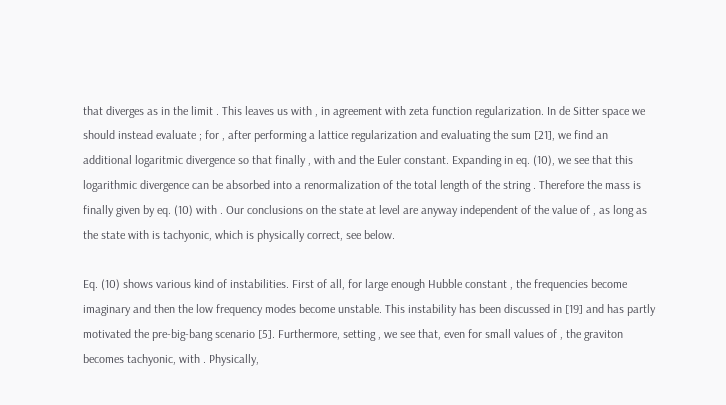that diverges as in the limit . This leaves us with , in agreement with zeta function regularization. In de Sitter space we should instead evaluate ; for , after performing a lattice regularization and evaluating the sum [21], we find an additional logaritmic divergence so that finally , with and the Euler constant. Expanding in eq. (10), we see that this logarithmic divergence can be absorbed into a renormalization of the total length of the string . Therefore the mass is finally given by eq. (10) with . Our conclusions on the state at level are anyway independent of the value of , as long as the state with is tachyonic, which is physically correct, see below.

Eq. (10) shows various kind of instabilities. First of all, for large enough Hubble constant , the frequencies become imaginary and then the low frequency modes become unstable. This instability has been discussed in [19] and has partly motivated the pre-big-bang scenario [5]. Furthermore, setting , we see that, even for small values of , the graviton becomes tachyonic, with . Physically,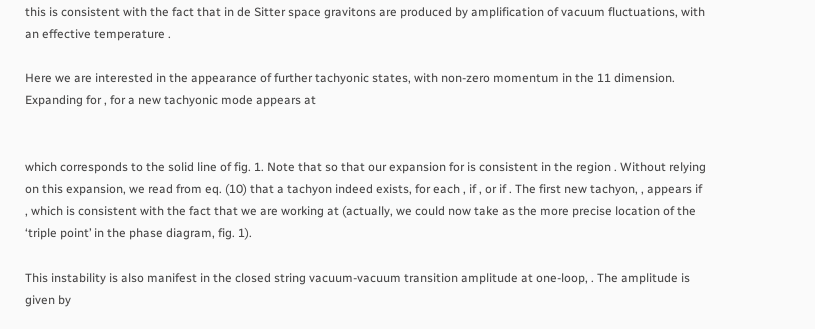this is consistent with the fact that in de Sitter space gravitons are produced by amplification of vacuum fluctuations, with an effective temperature .

Here we are interested in the appearance of further tachyonic states, with non-zero momentum in the 11 dimension. Expanding for , for a new tachyonic mode appears at


which corresponds to the solid line of fig. 1. Note that so that our expansion for is consistent in the region . Without relying on this expansion, we read from eq. (10) that a tachyon indeed exists, for each , if , or if . The first new tachyon, , appears if , which is consistent with the fact that we are working at (actually, we could now take as the more precise location of the ‘triple point’ in the phase diagram, fig. 1).

This instability is also manifest in the closed string vacuum-vacuum transition amplitude at one-loop, . The amplitude is given by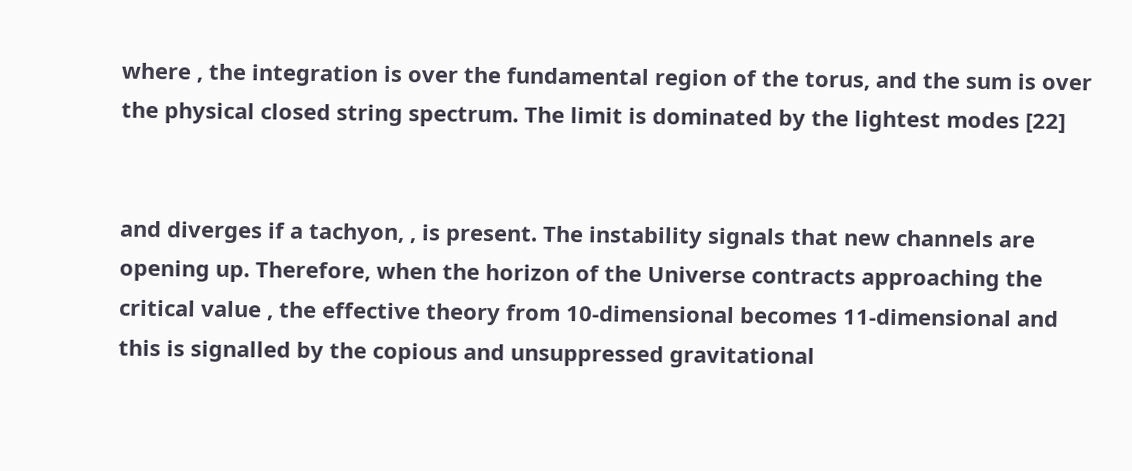where , the integration is over the fundamental region of the torus, and the sum is over the physical closed string spectrum. The limit is dominated by the lightest modes [22]


and diverges if a tachyon, , is present. The instability signals that new channels are opening up. Therefore, when the horizon of the Universe contracts approaching the critical value , the effective theory from 10-dimensional becomes 11-dimensional and this is signalled by the copious and unsuppressed gravitational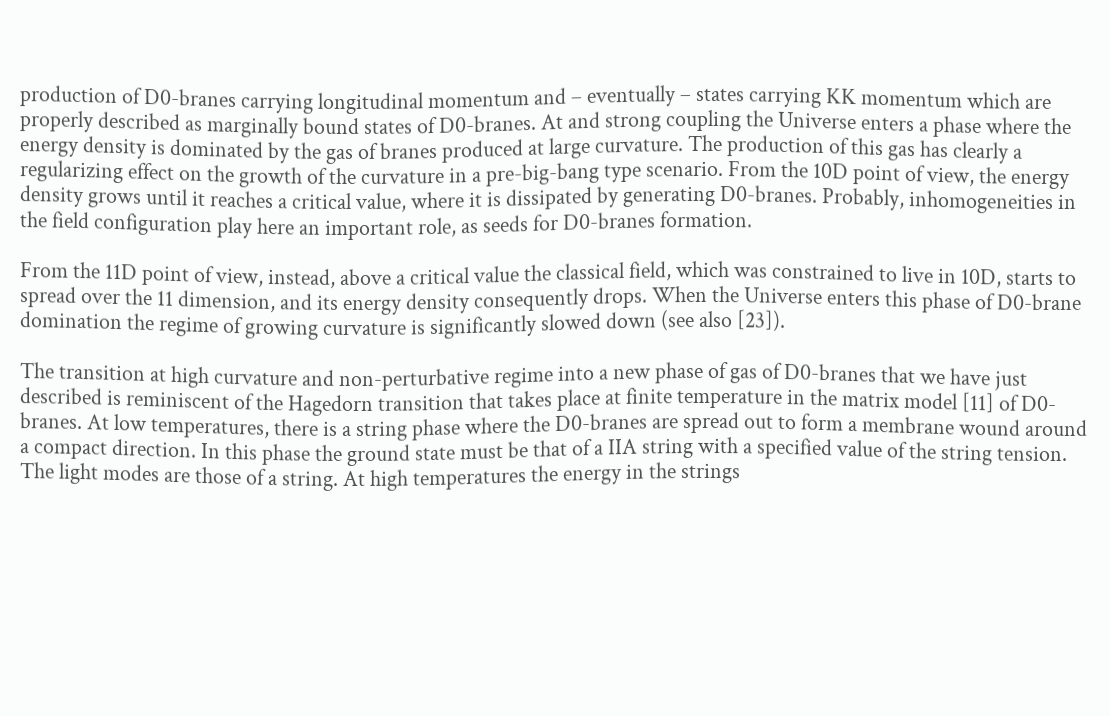production of D0-branes carrying longitudinal momentum and – eventually – states carrying KK momentum which are properly described as marginally bound states of D0-branes. At and strong coupling the Universe enters a phase where the energy density is dominated by the gas of branes produced at large curvature. The production of this gas has clearly a regularizing effect on the growth of the curvature in a pre-big-bang type scenario. From the 10D point of view, the energy density grows until it reaches a critical value, where it is dissipated by generating D0-branes. Probably, inhomogeneities in the field configuration play here an important role, as seeds for D0-branes formation.

From the 11D point of view, instead, above a critical value the classical field, which was constrained to live in 10D, starts to spread over the 11 dimension, and its energy density consequently drops. When the Universe enters this phase of D0-brane domination the regime of growing curvature is significantly slowed down (see also [23]).

The transition at high curvature and non-perturbative regime into a new phase of gas of D0-branes that we have just described is reminiscent of the Hagedorn transition that takes place at finite temperature in the matrix model [11] of D0-branes. At low temperatures, there is a string phase where the D0-branes are spread out to form a membrane wound around a compact direction. In this phase the ground state must be that of a IIA string with a specified value of the string tension. The light modes are those of a string. At high temperatures the energy in the strings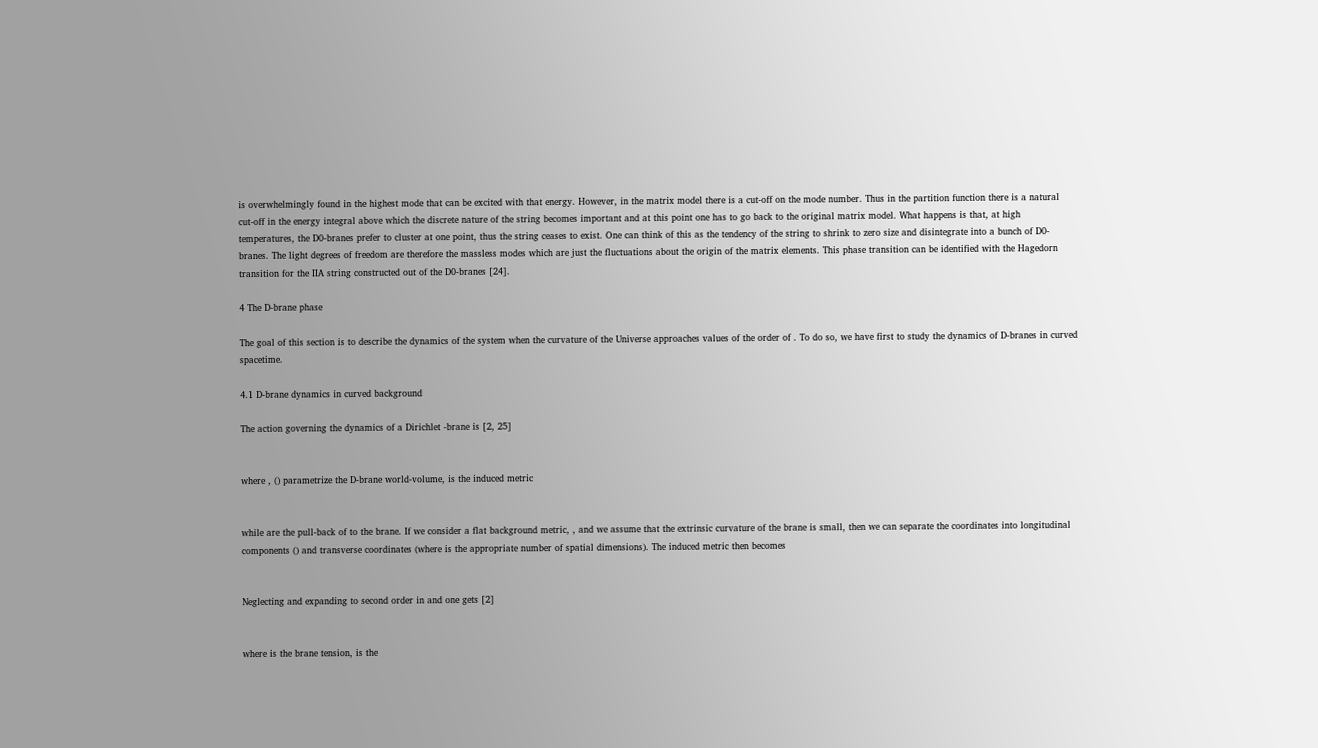is overwhelmingly found in the highest mode that can be excited with that energy. However, in the matrix model there is a cut-off on the mode number. Thus in the partition function there is a natural cut-off in the energy integral above which the discrete nature of the string becomes important and at this point one has to go back to the original matrix model. What happens is that, at high temperatures, the D0-branes prefer to cluster at one point, thus the string ceases to exist. One can think of this as the tendency of the string to shrink to zero size and disintegrate into a bunch of D0-branes. The light degrees of freedom are therefore the massless modes which are just the fluctuations about the origin of the matrix elements. This phase transition can be identified with the Hagedorn transition for the IIA string constructed out of the D0-branes [24].

4 The D-brane phase

The goal of this section is to describe the dynamics of the system when the curvature of the Universe approaches values of the order of . To do so, we have first to study the dynamics of D-branes in curved spacetime.

4.1 D-brane dynamics in curved background

The action governing the dynamics of a Dirichlet -brane is [2, 25]


where , () parametrize the D-brane world-volume, is the induced metric


while are the pull-back of to the brane. If we consider a flat background metric, , and we assume that the extrinsic curvature of the brane is small, then we can separate the coordinates into longitudinal components () and transverse coordinates (where is the appropriate number of spatial dimensions). The induced metric then becomes


Neglecting and expanding to second order in and one gets [2]


where is the brane tension, is the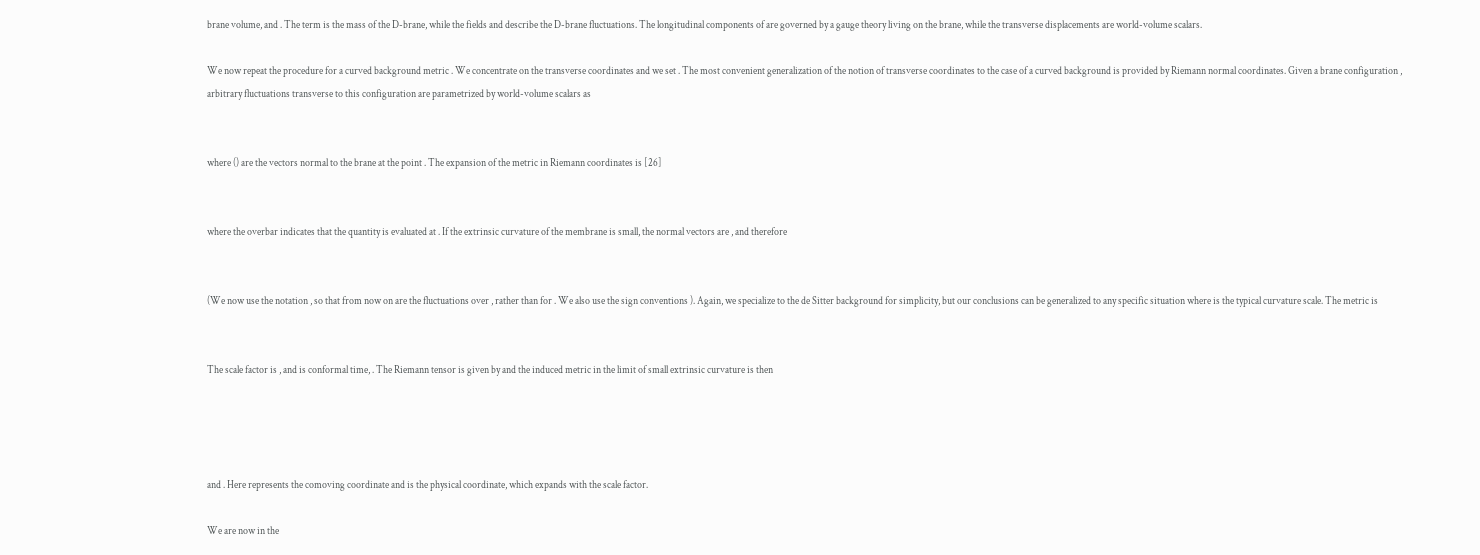brane volume, and . The term is the mass of the D-brane, while the fields and describe the D-brane fluctuations. The longitudinal components of are governed by a gauge theory living on the brane, while the transverse displacements are world-volume scalars.

We now repeat the procedure for a curved background metric . We concentrate on the transverse coordinates and we set . The most convenient generalization of the notion of transverse coordinates to the case of a curved background is provided by Riemann normal coordinates. Given a brane configuration , arbitrary fluctuations transverse to this configuration are parametrized by world-volume scalars as


where () are the vectors normal to the brane at the point . The expansion of the metric in Riemann coordinates is [26]


where the overbar indicates that the quantity is evaluated at . If the extrinsic curvature of the membrane is small, the normal vectors are , and therefore


(We now use the notation , so that from now on are the fluctuations over , rather than for . We also use the sign conventions ). Again, we specialize to the de Sitter background for simplicity, but our conclusions can be generalized to any specific situation where is the typical curvature scale. The metric is


The scale factor is , and is conformal time, . The Riemann tensor is given by and the induced metric in the limit of small extrinsic curvature is then




and . Here represents the comoving coordinate and is the physical coordinate, which expands with the scale factor.

We are now in the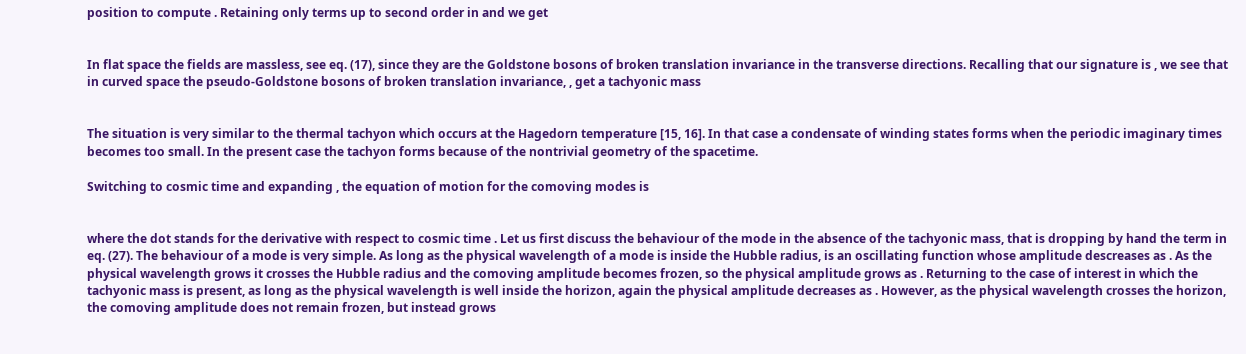position to compute . Retaining only terms up to second order in and we get


In flat space the fields are massless, see eq. (17), since they are the Goldstone bosons of broken translation invariance in the transverse directions. Recalling that our signature is , we see that in curved space the pseudo-Goldstone bosons of broken translation invariance, , get a tachyonic mass


The situation is very similar to the thermal tachyon which occurs at the Hagedorn temperature [15, 16]. In that case a condensate of winding states forms when the periodic imaginary times becomes too small. In the present case the tachyon forms because of the nontrivial geometry of the spacetime.

Switching to cosmic time and expanding , the equation of motion for the comoving modes is


where the dot stands for the derivative with respect to cosmic time . Let us first discuss the behaviour of the mode in the absence of the tachyonic mass, that is dropping by hand the term in eq. (27). The behaviour of a mode is very simple. As long as the physical wavelength of a mode is inside the Hubble radius, is an oscillating function whose amplitude descreases as . As the physical wavelength grows it crosses the Hubble radius and the comoving amplitude becomes frozen, so the physical amplitude grows as . Returning to the case of interest in which the tachyonic mass is present, as long as the physical wavelength is well inside the horizon, again the physical amplitude decreases as . However, as the physical wavelength crosses the horizon, the comoving amplitude does not remain frozen, but instead grows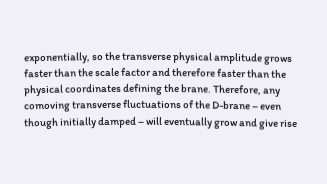exponentially, so the transverse physical amplitude grows faster than the scale factor and therefore faster than the physical coordinates defining the brane. Therefore, any comoving transverse fluctuations of the D-brane – even though initially damped – will eventually grow and give rise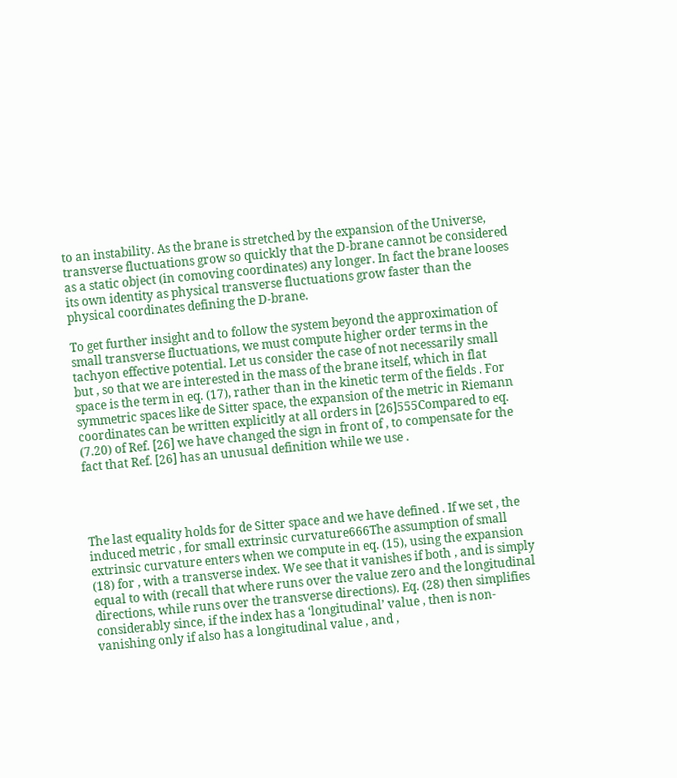to an instability. As the brane is stretched by the expansion of the Universe, transverse fluctuations grow so quickly that the D-brane cannot be considered as a static object (in comoving coordinates) any longer. In fact the brane looses its own identity as physical transverse fluctuations grow faster than the physical coordinates defining the D-brane.

To get further insight and to follow the system beyond the approximation of small transverse fluctuations, we must compute higher order terms in the tachyon effective potential. Let us consider the case of not necessarily small but , so that we are interested in the mass of the brane itself, which in flat space is the term in eq. (17), rather than in the kinetic term of the fields . For symmetric spaces like de Sitter space, the expansion of the metric in Riemann coordinates can be written explicitly at all orders in [26]555Compared to eq. (7.20) of Ref. [26] we have changed the sign in front of , to compensate for the fact that Ref. [26] has an unusual definition while we use .




The last equality holds for de Sitter space and we have defined . If we set , the induced metric , for small extrinsic curvature666The assumption of small extrinsic curvature enters when we compute in eq. (15), using the expansion (18) for , with a transverse index. We see that it vanishes if both , and is simply equal to with (recall that where runs over the value zero and the longitudinal directions, while runs over the transverse directions). Eq. (28) then simplifies considerably since, if the index has a ‘longitudinal’ value , then is non-vanishing only if also has a longitudinal value , and ,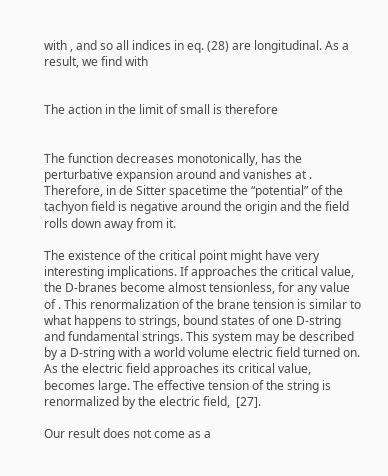with , and so all indices in eq. (28) are longitudinal. As a result, we find with


The action in the limit of small is therefore


The function decreases monotonically, has the perturbative expansion around and vanishes at . Therefore, in de Sitter spacetime the “potential” of the tachyon field is negative around the origin and the field rolls down away from it.

The existence of the critical point might have very interesting implications. If approaches the critical value, the D-branes become almost tensionless, for any value of . This renormalization of the brane tension is similar to what happens to strings, bound states of one D-string and fundamental strings. This system may be described by a D-string with a world volume electric field turned on. As the electric field approaches its critical value, becomes large. The effective tension of the string is renormalized by the electric field,  [27].

Our result does not come as a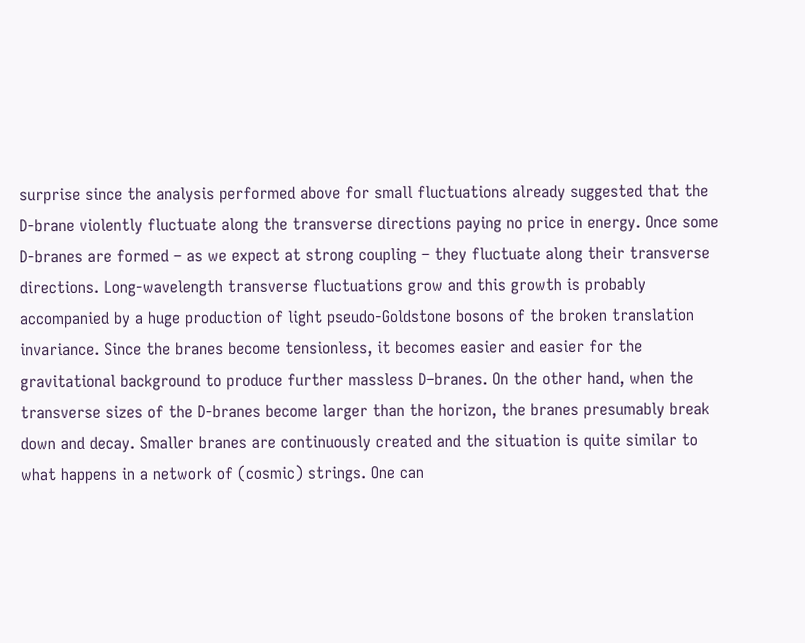surprise since the analysis performed above for small fluctuations already suggested that the D-brane violently fluctuate along the transverse directions paying no price in energy. Once some D-branes are formed – as we expect at strong coupling – they fluctuate along their transverse directions. Long-wavelength transverse fluctuations grow and this growth is probably accompanied by a huge production of light pseudo-Goldstone bosons of the broken translation invariance. Since the branes become tensionless, it becomes easier and easier for the gravitational background to produce further massless D–branes. On the other hand, when the transverse sizes of the D-branes become larger than the horizon, the branes presumably break down and decay. Smaller branes are continuously created and the situation is quite similar to what happens in a network of (cosmic) strings. One can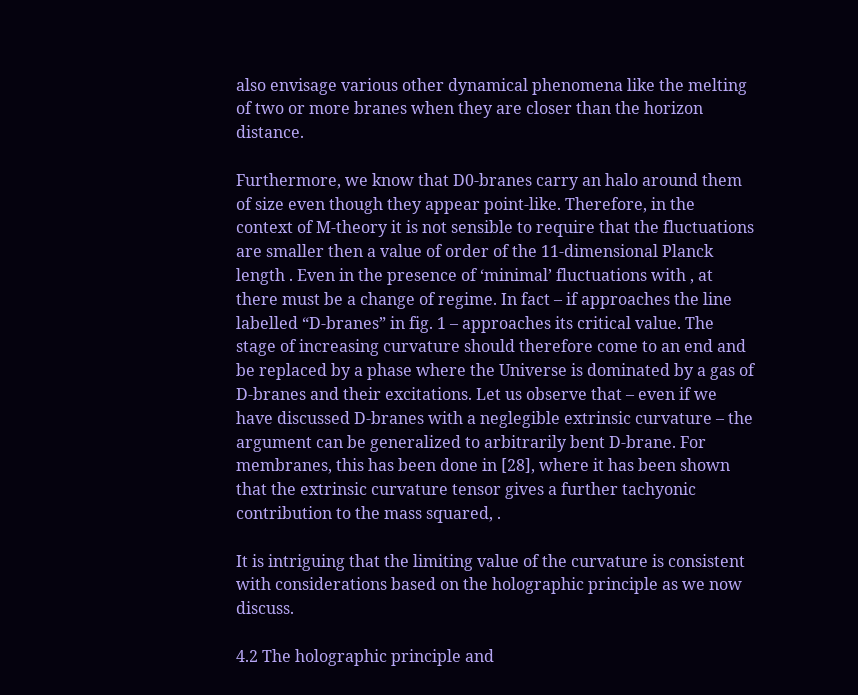also envisage various other dynamical phenomena like the melting of two or more branes when they are closer than the horizon distance.

Furthermore, we know that D0-branes carry an halo around them of size even though they appear point-like. Therefore, in the context of M-theory it is not sensible to require that the fluctuations are smaller then a value of order of the 11-dimensional Planck length . Even in the presence of ‘minimal’ fluctuations with , at there must be a change of regime. In fact – if approaches the line labelled “D-branes” in fig. 1 – approaches its critical value. The stage of increasing curvature should therefore come to an end and be replaced by a phase where the Universe is dominated by a gas of D-branes and their excitations. Let us observe that – even if we have discussed D-branes with a neglegible extrinsic curvature – the argument can be generalized to arbitrarily bent D-brane. For membranes, this has been done in [28], where it has been shown that the extrinsic curvature tensor gives a further tachyonic contribution to the mass squared, .

It is intriguing that the limiting value of the curvature is consistent with considerations based on the holographic principle as we now discuss.

4.2 The holographic principle and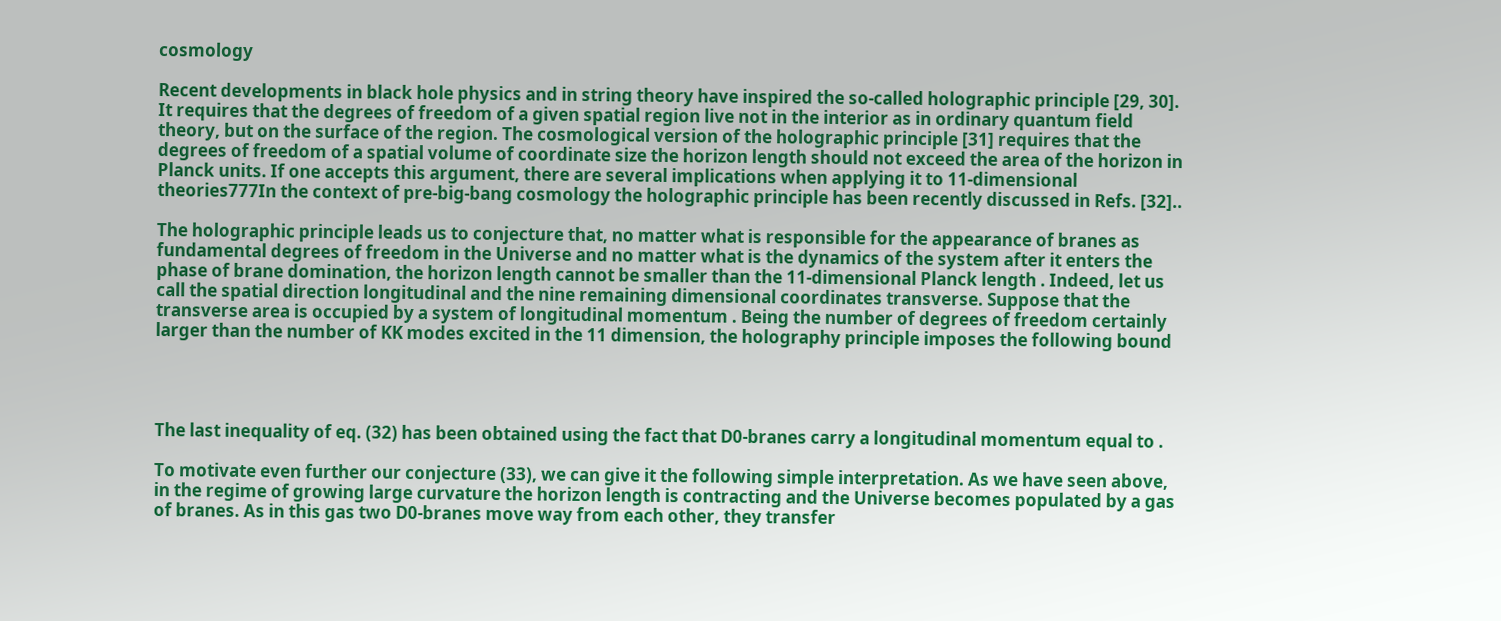cosmology

Recent developments in black hole physics and in string theory have inspired the so-called holographic principle [29, 30]. It requires that the degrees of freedom of a given spatial region live not in the interior as in ordinary quantum field theory, but on the surface of the region. The cosmological version of the holographic principle [31] requires that the degrees of freedom of a spatial volume of coordinate size the horizon length should not exceed the area of the horizon in Planck units. If one accepts this argument, there are several implications when applying it to 11-dimensional theories777In the context of pre-big-bang cosmology the holographic principle has been recently discussed in Refs. [32]..

The holographic principle leads us to conjecture that, no matter what is responsible for the appearance of branes as fundamental degrees of freedom in the Universe and no matter what is the dynamics of the system after it enters the phase of brane domination, the horizon length cannot be smaller than the 11-dimensional Planck length . Indeed, let us call the spatial direction longitudinal and the nine remaining dimensional coordinates transverse. Suppose that the transverse area is occupied by a system of longitudinal momentum . Being the number of degrees of freedom certainly larger than the number of KK modes excited in the 11 dimension, the holography principle imposes the following bound




The last inequality of eq. (32) has been obtained using the fact that D0-branes carry a longitudinal momentum equal to .

To motivate even further our conjecture (33), we can give it the following simple interpretation. As we have seen above, in the regime of growing large curvature the horizon length is contracting and the Universe becomes populated by a gas of branes. As in this gas two D0-branes move way from each other, they transfer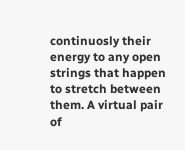continuosly their energy to any open strings that happen to stretch between them. A virtual pair of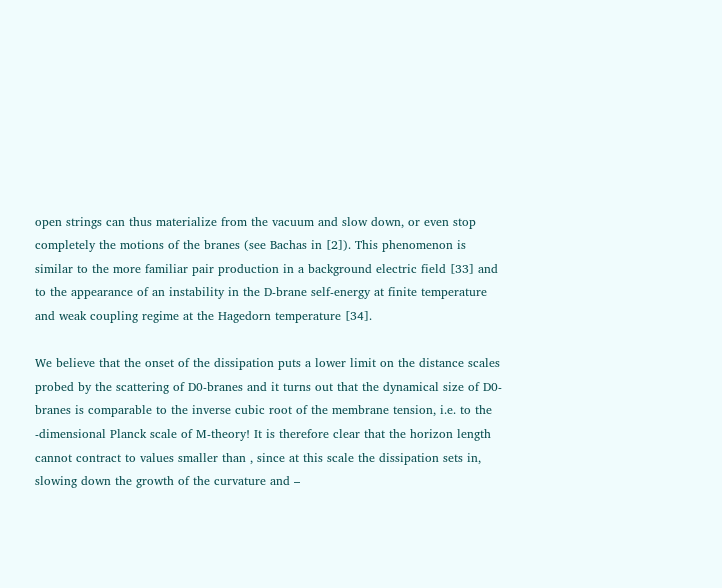open strings can thus materialize from the vacuum and slow down, or even stop completely the motions of the branes (see Bachas in [2]). This phenomenon is similar to the more familiar pair production in a background electric field [33] and to the appearance of an instability in the D-brane self-energy at finite temperature and weak coupling regime at the Hagedorn temperature [34].

We believe that the onset of the dissipation puts a lower limit on the distance scales probed by the scattering of D0-branes and it turns out that the dynamical size of D0-branes is comparable to the inverse cubic root of the membrane tension, i.e. to the -dimensional Planck scale of M-theory! It is therefore clear that the horizon length cannot contract to values smaller than , since at this scale the dissipation sets in, slowing down the growth of the curvature and –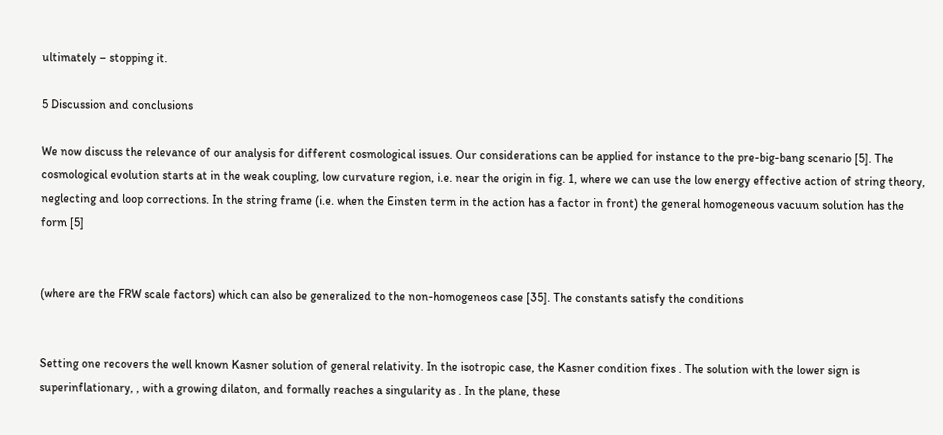ultimately – stopping it.

5 Discussion and conclusions

We now discuss the relevance of our analysis for different cosmological issues. Our considerations can be applied for instance to the pre-big-bang scenario [5]. The cosmological evolution starts at in the weak coupling, low curvature region, i.e. near the origin in fig. 1, where we can use the low energy effective action of string theory, neglecting and loop corrections. In the string frame (i.e. when the Einsten term in the action has a factor in front) the general homogeneous vacuum solution has the form [5]


(where are the FRW scale factors) which can also be generalized to the non-homogeneos case [35]. The constants satisfy the conditions


Setting one recovers the well known Kasner solution of general relativity. In the isotropic case, the Kasner condition fixes . The solution with the lower sign is superinflationary, , with a growing dilaton, and formally reaches a singularity as . In the plane, these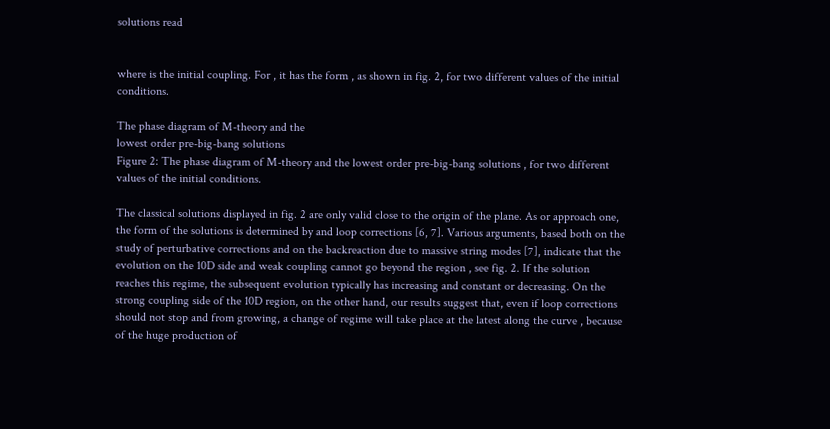solutions read


where is the initial coupling. For , it has the form , as shown in fig. 2, for two different values of the initial conditions.

The phase diagram of M-theory and the
lowest order pre-big-bang solutions
Figure 2: The phase diagram of M-theory and the lowest order pre-big-bang solutions , for two different values of the initial conditions.

The classical solutions displayed in fig. 2 are only valid close to the origin of the plane. As or approach one, the form of the solutions is determined by and loop corrections [6, 7]. Various arguments, based both on the study of perturbative corrections and on the backreaction due to massive string modes [7], indicate that the evolution on the 10D side and weak coupling cannot go beyond the region , see fig. 2. If the solution reaches this regime, the subsequent evolution typically has increasing and constant or decreasing. On the strong coupling side of the 10D region, on the other hand, our results suggest that, even if loop corrections should not stop and from growing, a change of regime will take place at the latest along the curve , because of the huge production of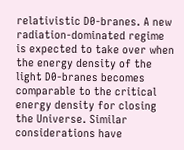relativistic D0-branes. A new radiation-dominated regime is expected to take over when the energy density of the light D0-branes becomes comparable to the critical energy density for closing the Universe. Similar considerations have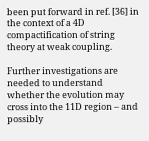been put forward in ref. [36] in the context of a 4D compactification of string theory at weak coupling.

Further investigations are needed to understand whether the evolution may cross into the 11D region – and possibly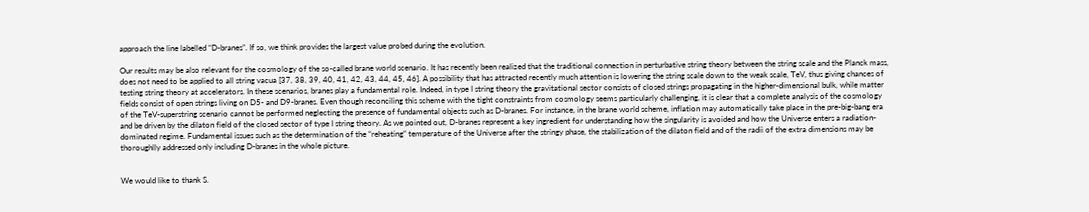approach the line labelled “D-branes”. If so, we think provides the largest value probed during the evolution.

Our results may be also relevant for the cosmology of the so-called brane world scenario. It has recently been realized that the traditional connection in perturbative string theory between the string scale and the Planck mass, does not need to be applied to all string vacua [37, 38, 39, 40, 41, 42, 43, 44, 45, 46]. A possibility that has attracted recently much attention is lowering the string scale down to the weak scale, TeV, thus giving chances of testing string theory at accelerators. In these scenarios, branes play a fundamental role. Indeed, in type I string theory the gravitational sector consists of closed strings propagating in the higher-dimensional bulk, while matter fields consist of open strings living on D5- and D9-branes. Even though reconciling this scheme with the tight constraints from cosmology seems particularly challenging, it is clear that a complete analysis of the cosmology of the TeV-superstring scenario cannot be performed neglecting the presence of fundamental objects such as D-branes. For instance, in the brane world scheme, inflation may automatically take place in the pre-big-bang era and be driven by the dilaton field of the closed sector of type I string theory. As we pointed out, D-branes represent a key ingredient for understanding how the singularity is avoided and how the Universe enters a radiation-dominated regime. Fundamental issues such as the determination of the “reheating” temperature of the Universe after the stringy phase, the stabilization of the dilaton field and of the radii of the extra dimensions may be thoroughlly addressed only including D-branes in the whole picture.


We would like to thank S.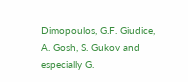Dimopoulos, G.F. Giudice, A. Gosh, S. Gukov and especially G.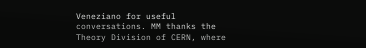Veneziano for useful conversations. MM thanks the Theory Division of CERN, where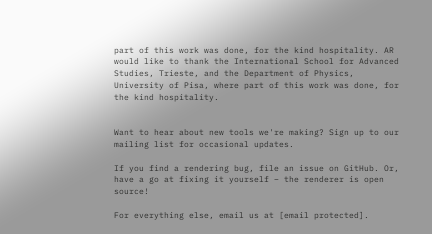part of this work was done, for the kind hospitality. AR would like to thank the International School for Advanced Studies, Trieste, and the Department of Physics, University of Pisa, where part of this work was done, for the kind hospitality.


Want to hear about new tools we're making? Sign up to our mailing list for occasional updates.

If you find a rendering bug, file an issue on GitHub. Or, have a go at fixing it yourself – the renderer is open source!

For everything else, email us at [email protected].